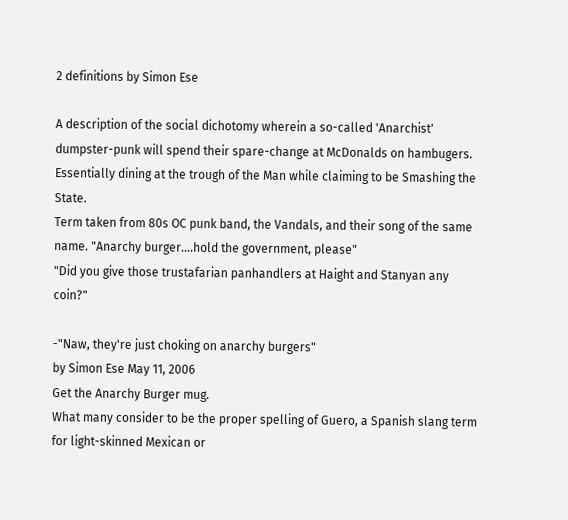2 definitions by Simon Ese

A description of the social dichotomy wherein a so-called 'Anarchist' dumpster-punk will spend their spare-change at McDonalds on hambugers. Essentially dining at the trough of the Man while claiming to be Smashing the State.
Term taken from 80s OC punk band, the Vandals, and their song of the same name. "Anarchy burger....hold the government, please"
"Did you give those trustafarian panhandlers at Haight and Stanyan any coin?"

-"Naw, they're just choking on anarchy burgers"
by Simon Ese May 11, 2006
Get the Anarchy Burger mug.
What many consider to be the proper spelling of Guero, a Spanish slang term for light-skinned Mexican or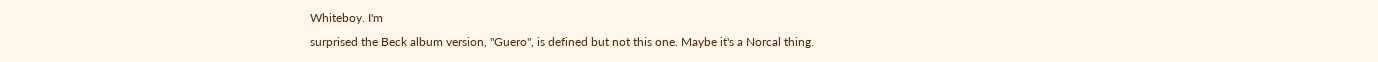Whiteboy. I'm
surprised the Beck album version, "Guero", is defined but not this one. Maybe it's a Norcal thing.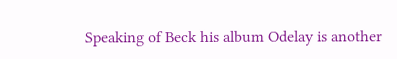Speaking of Beck his album Odelay is another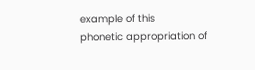example of this
phonetic appropriation of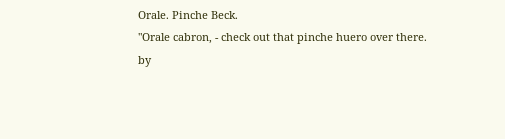Orale. Pinche Beck.
"Orale cabron, - check out that pinche huero over there.
by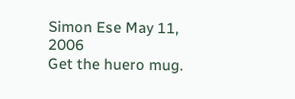Simon Ese May 11, 2006
Get the huero mug.